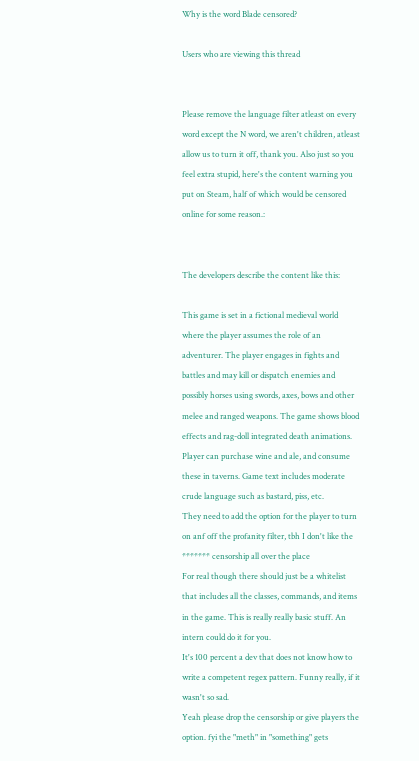Why is the word Blade censored?

Users who are viewing this thread


Please remove the language filter atleast on every word except the N word, we aren't children, atleast allow us to turn it off, thank you. Also just so you feel extra stupid, here's the content warning you put on Steam, half of which would be censored online for some reason.:


The developers describe the content like this:

This game is set in a fictional medieval world where the player assumes the role of an adventurer. The player engages in fights and battles and may kill or dispatch enemies and possibly horses using swords, axes, bows and other melee and ranged weapons. The game shows blood effects and rag-doll integrated death animations. Player can purchase wine and ale, and consume these in taverns. Game text includes moderate crude language such as bastard, piss, etc.
They need to add the option for the player to turn on anf off the profanity filter, tbh I don't like the ******* censorship all over the place
For real though there should just be a whitelist that includes all the classes, commands, and items in the game. This is really really basic stuff. An intern could do it for you.
It's 100 percent a dev that does not know how to write a competent regex pattern. Funny really, if it wasn't so sad.
Yeah please drop the censorship or give players the option. fyi the "meth" in "something" gets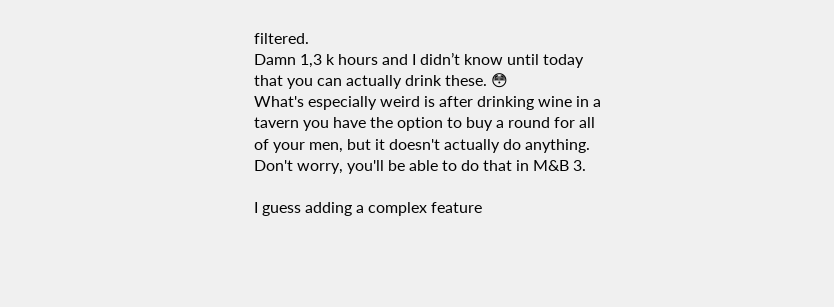filtered.
Damn 1,3 k hours and I didn’t know until today that you can actually drink these. 😳
What's especially weird is after drinking wine in a tavern you have the option to buy a round for all of your men, but it doesn't actually do anything.
Don't worry, you'll be able to do that in M&B 3.

I guess adding a complex feature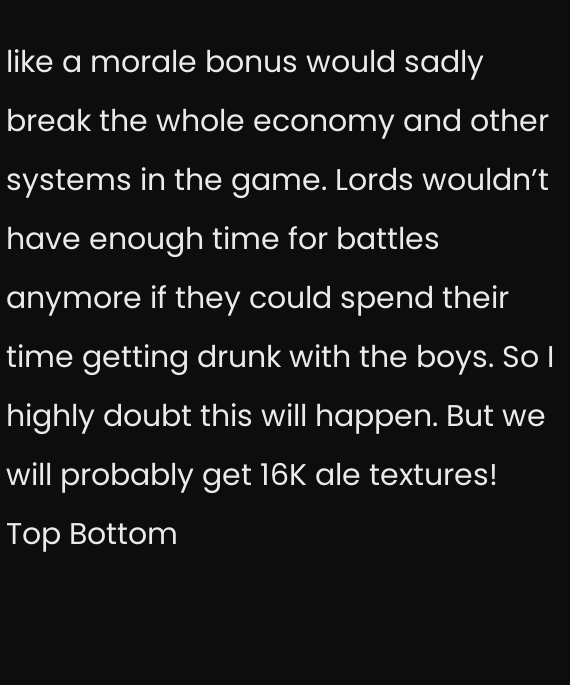like a morale bonus would sadly break the whole economy and other systems in the game. Lords wouldn’t have enough time for battles anymore if they could spend their time getting drunk with the boys. So I highly doubt this will happen. But we will probably get 16K ale textures!
Top Bottom